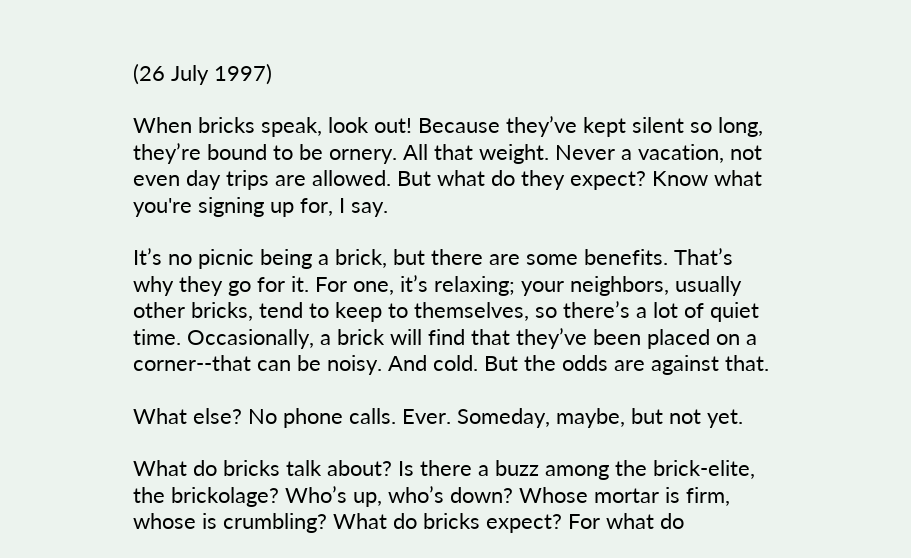(26 July 1997)

When bricks speak, look out! Because they’ve kept silent so long, they’re bound to be ornery. All that weight. Never a vacation, not even day trips are allowed. But what do they expect? Know what you're signing up for, I say.

It’s no picnic being a brick, but there are some benefits. That’s why they go for it. For one, it’s relaxing; your neighbors, usually other bricks, tend to keep to themselves, so there’s a lot of quiet time. Occasionally, a brick will find that they’ve been placed on a corner--that can be noisy. And cold. But the odds are against that.

What else? No phone calls. Ever. Someday, maybe, but not yet.

What do bricks talk about? Is there a buzz among the brick-elite, the brickolage? Who’s up, who’s down? Whose mortar is firm, whose is crumbling? What do bricks expect? For what do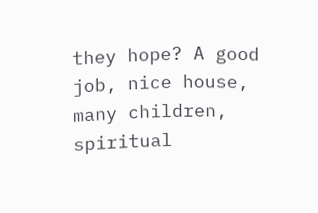they hope? A good job, nice house, many children, spiritual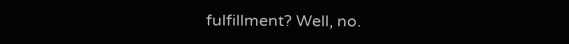fulfillment? Well, no.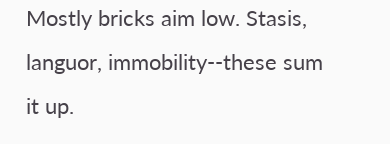Mostly bricks aim low. Stasis, languor, immobility--these sum it up.